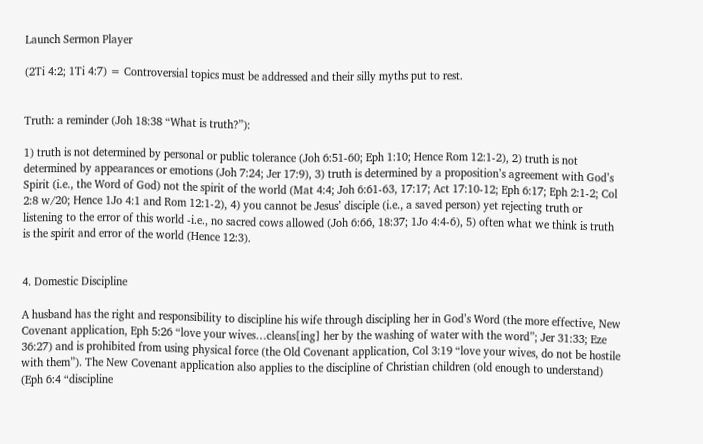Launch Sermon Player

(2Ti 4:2; 1Ti 4:7) = Controversial topics must be addressed and their silly myths put to rest.


Truth: a reminder (Joh 18:38 “What is truth?”):

1) truth is not determined by personal or public tolerance (Joh 6:51-60; Eph 1:10; Hence Rom 12:1-2), 2) truth is not determined by appearances or emotions (Joh 7:24; Jer 17:9), 3) truth is determined by a proposition’s agreement with God’s Spirit (i.e., the Word of God) not the spirit of the world (Mat 4:4; Joh 6:61-63, 17:17; Act 17:10-12; Eph 6:17; Eph 2:1-2; Col 2:8 w/20; Hence 1Jo 4:1 and Rom 12:1-2), 4) you cannot be Jesus’ disciple (i.e., a saved person) yet rejecting truth or listening to the error of this world -i.e., no sacred cows allowed (Joh 6:66, 18:37; 1Jo 4:4-6), 5) often what we think is truth is the spirit and error of the world (Hence 12:3).


4. Domestic Discipline

A husband has the right and responsibility to discipline his wife through discipling her in God’s Word (the more effective, New Covenant application, Eph 5:26 “love your wives…cleans[ing] her by the washing of water with the word”; Jer 31:33; Eze 36:27) and is prohibited from using physical force (the Old Covenant application, Col 3:19 “love your wives, do not be hostile with them”). The New Covenant application also applies to the discipline of Christian children (old enough to understand) (Eph 6:4 “discipline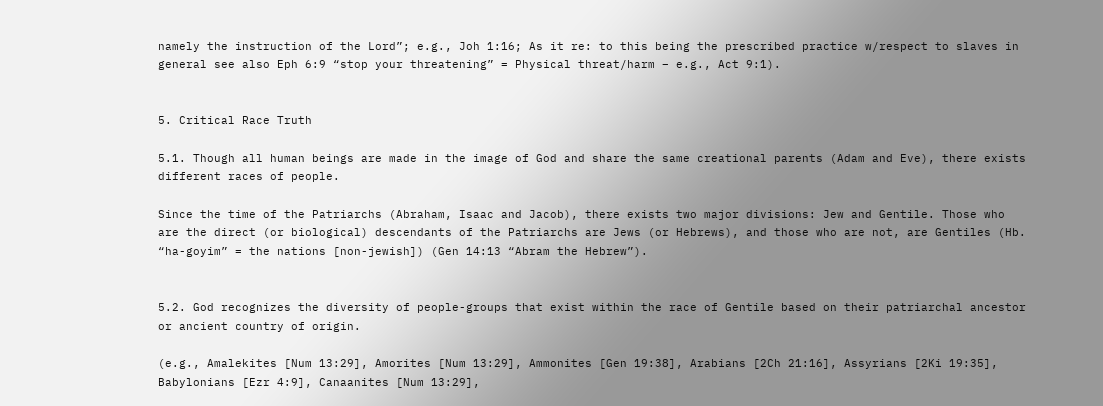namely the instruction of the Lord”; e.g., Joh 1:16; As it re: to this being the prescribed practice w/respect to slaves in general see also Eph 6:9 “stop your threatening” = Physical threat/harm – e.g., Act 9:1).


5. Critical Race Truth

5.1. Though all human beings are made in the image of God and share the same creational parents (Adam and Eve), there exists different races of people.

Since the time of the Patriarchs (Abraham, Isaac and Jacob), there exists two major divisions: Jew and Gentile. Those who are the direct (or biological) descendants of the Patriarchs are Jews (or Hebrews), and those who are not, are Gentiles (Hb. “ha-goyim” = the nations [non-jewish]) (Gen 14:13 “Abram the Hebrew”).


5.2. God recognizes the diversity of people-groups that exist within the race of Gentile based on their patriarchal ancestor or ancient country of origin.

(e.g., Amalekites [Num 13:29], Amorites [Num 13:29], Ammonites [Gen 19:38], Arabians [2Ch 21:16], Assyrians [2Ki 19:35], Babylonians [Ezr 4:9], Canaanites [Num 13:29],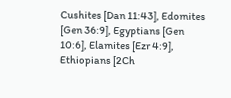Cushites [Dan 11:43], Edomites [Gen 36:9], Egyptians [Gen 10:6], Elamites [Ezr 4:9], Ethiopians [2Ch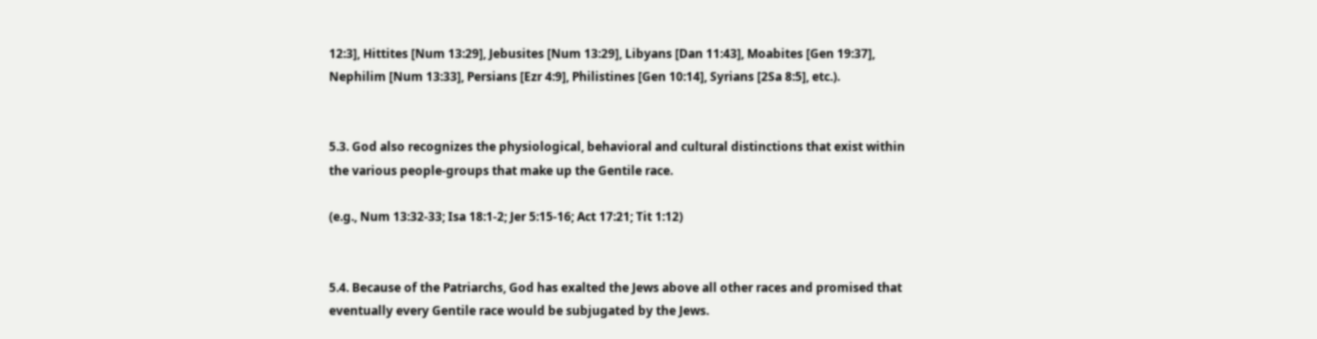12:3], Hittites [Num 13:29], Jebusites [Num 13:29], Libyans [Dan 11:43], Moabites [Gen 19:37], Nephilim [Num 13:33], Persians [Ezr 4:9], Philistines [Gen 10:14], Syrians [2Sa 8:5], etc.).


5.3. God also recognizes the physiological, behavioral and cultural distinctions that exist within the various people-groups that make up the Gentile race.

(e.g., Num 13:32-33; Isa 18:1-2; Jer 5:15-16; Act 17:21; Tit 1:12)


5.4. Because of the Patriarchs, God has exalted the Jews above all other races and promised that eventually every Gentile race would be subjugated by the Jews.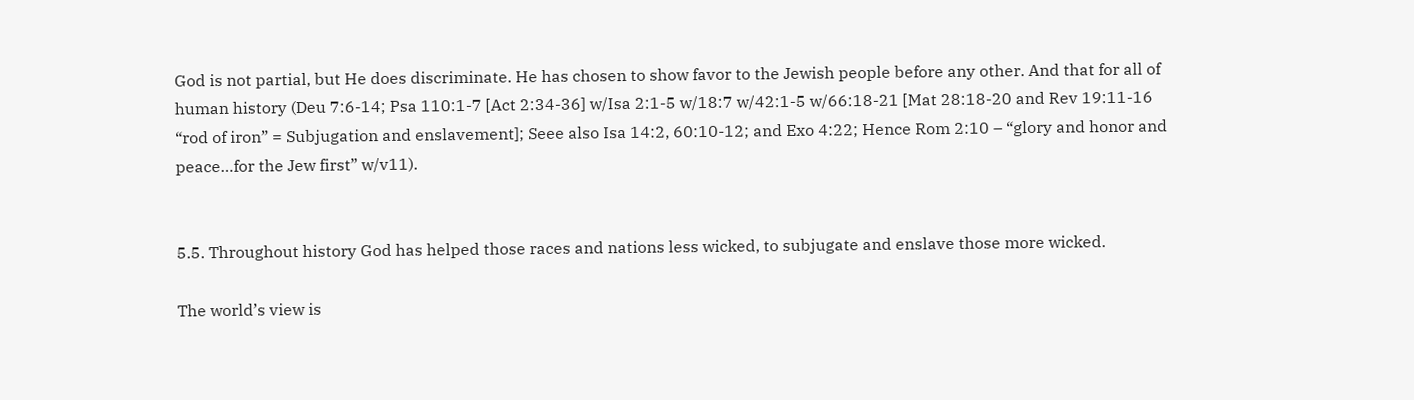God is not partial, but He does discriminate. He has chosen to show favor to the Jewish people before any other. And that for all of human history (Deu 7:6-14; Psa 110:1-7 [Act 2:34-36] w/Isa 2:1-5 w/18:7 w/42:1-5 w/66:18-21 [Mat 28:18-20 and Rev 19:11-16 “rod of iron” = Subjugation and enslavement]; Seee also Isa 14:2, 60:10-12; and Exo 4:22; Hence Rom 2:10 – “glory and honor and peace…for the Jew first” w/v11).


5.5. Throughout history God has helped those races and nations less wicked, to subjugate and enslave those more wicked.

The world’s view is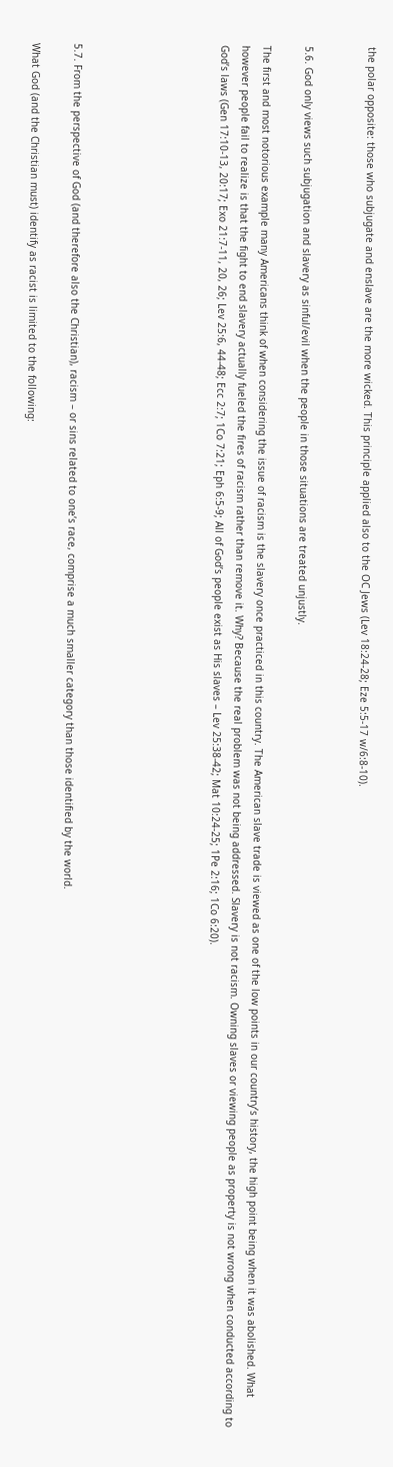the polar opposite: those who subjugate and enslave are the more wicked. This principle applied also to the OC Jews (Lev 18:24-28; Eze 5:5-17 w/6:8-10).


5.6. God only views such subjugation and slavery as sinful/evil when the people in those situations are treated unjustly.

The first and most notorious example many Americans think of when considering the issue of racism is the slavery once practiced in this country. The American slave trade is viewed as one of the low points in our country’s history, the high point being when it was abolished. What however people fail to realize is that the fight to end slavery actually fueled the fires of racism rather than remove it. Why? Because the real problem was not being addressed. Slavery is not racism. Owning slaves or viewing people as property is not wrong when conducted according to God’s laws (Gen 17:10-13, 20:17; Exo 21:7-11, 20, 26; Lev 25:6, 44-48; Ecc 2:7; 1Co 7:21; Eph 6:5-9; All of God’s people exist as His slaves – Lev 25:38-42; Mat 10:24-25; 1Pe 2:16; 1Co 6:20).






5.7. From the perspective of God (and therefore also the Christian), racism – or sins related to one’s race, comprise a much smaller category than those identified by the world.

What God (and the Christian must) identify as racist is limited to the following: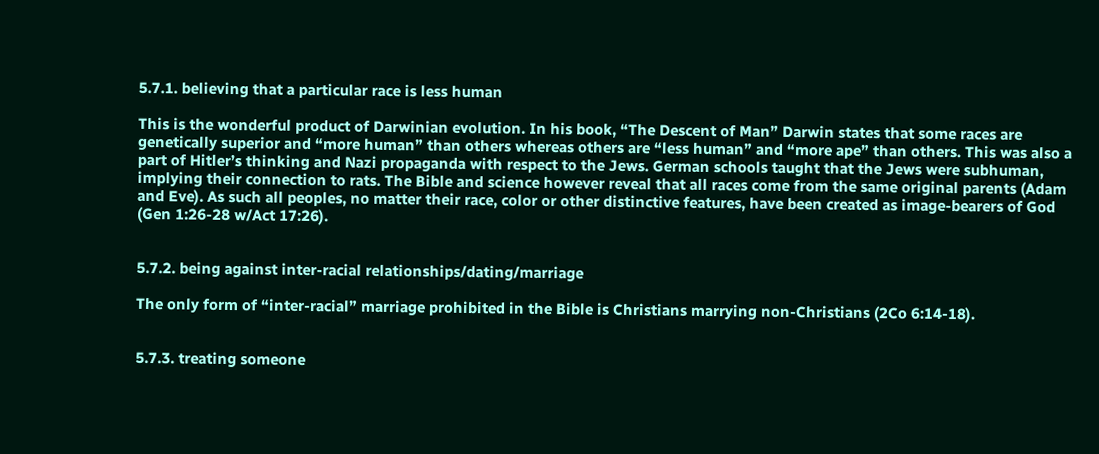5.7.1. believing that a particular race is less human

This is the wonderful product of Darwinian evolution. In his book, “The Descent of Man” Darwin states that some races are genetically superior and “more human” than others whereas others are “less human” and “more ape” than others. This was also a part of Hitler’s thinking and Nazi propaganda with respect to the Jews. German schools taught that the Jews were subhuman, implying their connection to rats. The Bible and science however reveal that all races come from the same original parents (Adam and Eve). As such all peoples, no matter their race, color or other distinctive features, have been created as image-bearers of God (Gen 1:26-28 w/Act 17:26).


5.7.2. being against inter-racial relationships/dating/marriage

The only form of “inter-racial” marriage prohibited in the Bible is Christians marrying non-Christians (2Co 6:14-18).


5.7.3. treating someone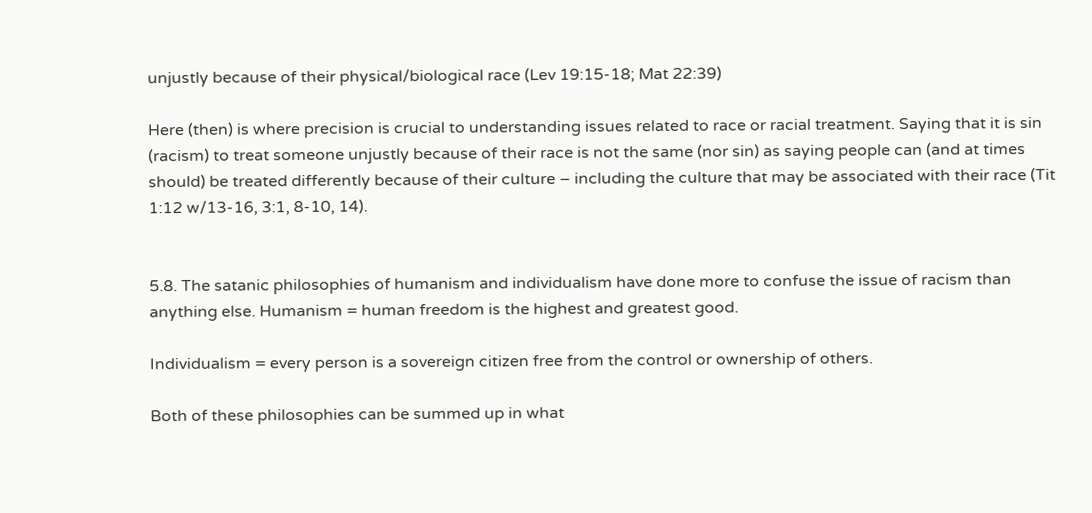unjustly because of their physical/biological race (Lev 19:15-18; Mat 22:39)

Here (then) is where precision is crucial to understanding issues related to race or racial treatment. Saying that it is sin (racism) to treat someone unjustly because of their race is not the same (nor sin) as saying people can (and at times should) be treated differently because of their culture – including the culture that may be associated with their race (Tit 1:12 w/13-16, 3:1, 8-10, 14).


5.8. The satanic philosophies of humanism and individualism have done more to confuse the issue of racism than anything else. Humanism = human freedom is the highest and greatest good.

Individualism = every person is a sovereign citizen free from the control or ownership of others.

Both of these philosophies can be summed up in what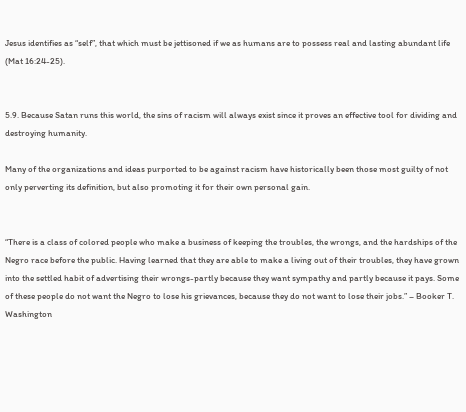Jesus identifies as “self”, that which must be jettisoned if we as humans are to possess real and lasting abundant life (Mat 16:24-25).


5.9. Because Satan runs this world, the sins of racism will always exist since it proves an effective tool for dividing and destroying humanity.

Many of the organizations and ideas purported to be against racism have historically been those most guilty of not only perverting its definition, but also promoting it for their own personal gain.


“There is a class of colored people who make a business of keeping the troubles, the wrongs, and the hardships of the Negro race before the public. Having learned that they are able to make a living out of their troubles, they have grown into the settled habit of advertising their wrongs-partly because they want sympathy and partly because it pays. Some of these people do not want the Negro to lose his grievances, because they do not want to lose their jobs.” – Booker T. Washington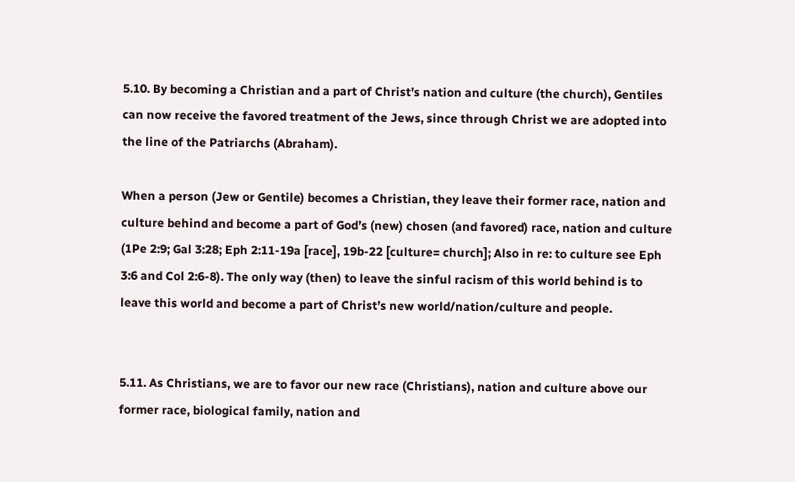5.10. By becoming a Christian and a part of Christ’s nation and culture (the church), Gentiles can now receive the favored treatment of the Jews, since through Christ we are adopted into the line of the Patriarchs (Abraham).

When a person (Jew or Gentile) becomes a Christian, they leave their former race, nation and culture behind and become a part of God’s (new) chosen (and favored) race, nation and culture (1Pe 2:9; Gal 3:28; Eph 2:11-19a [race], 19b-22 [culture= church]; Also in re: to culture see Eph 3:6 and Col 2:6-8). The only way (then) to leave the sinful racism of this world behind is to leave this world and become a part of Christ’s new world/nation/culture and people.


5.11. As Christians, we are to favor our new race (Christians), nation and culture above our former race, biological family, nation and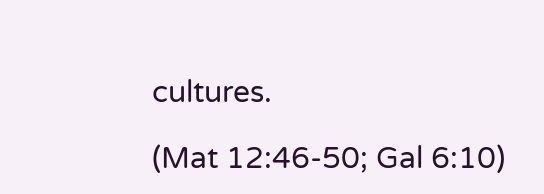cultures.

(Mat 12:46-50; Gal 6:10)